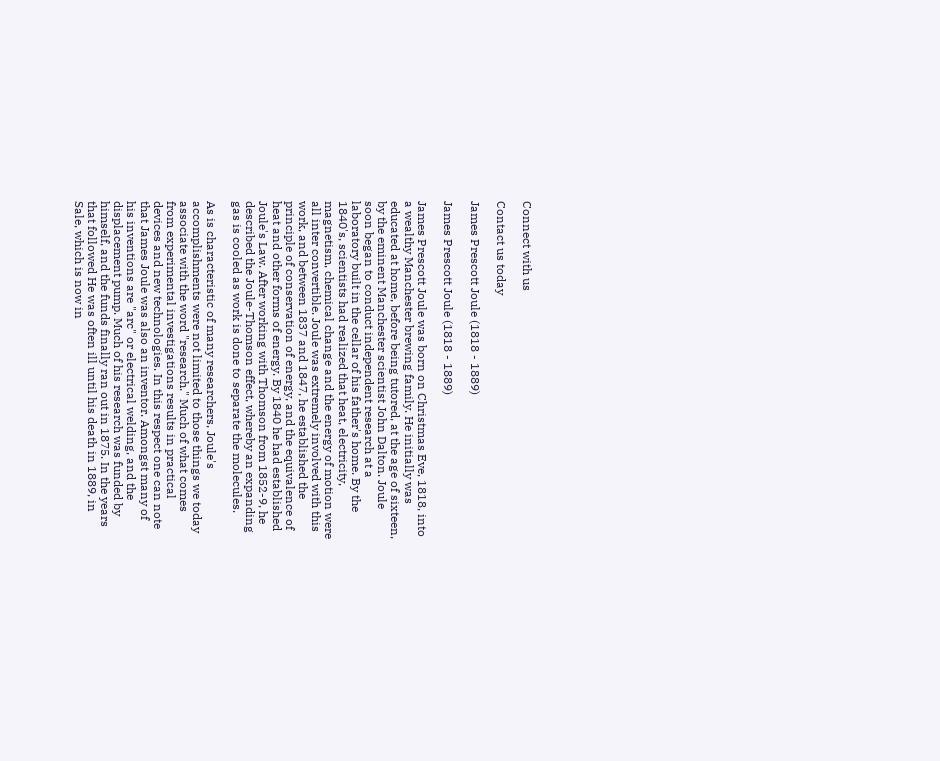Connect with us

Contact us today

James Prescott Joule (1818 - 1889)

James Prescott Joule (1818 - 1889)

James Prescott Joule was born on Christmas Eve, 1818, into a wealthy Manchester brewing family. He initially was educated at home, before being tutored, at the age of sixteen, by the eminent Manchester scientist John Dalton. Joule soon began to conduct independent research at a laboratory built in the cellar of his father's home. By the 1840's, scientists had realized that heat, electricity, magnetism, chemical change and the energy of motion were all inter convertible. Joule was extremely involved with this work, and between 1837 and 1847, he established the principle of conservation of energy, and the equivalence of heat and other forms of energy. By 1840 he had established Joule's Law. After working with Thomson from 1852-9, he described the Joule-Thomson effect, whereby an expanding gas is cooled as work is done to separate the molecules.

As is characteristic of many researchers, Joule's accomplishments were not limited to those things we today associate with the word "research." Much of what comes from experimental investigations results in practical devices and new technologies. In this respect one can note that James Joule was also an inventor. Amongst many of his inventions are "arc" or electrical welding, and the displacement pump. Much of his research was funded by himself, and the funds finally ran out in 1875. In the years that followed He was often ill until his death in 1889, in Sale, which is now in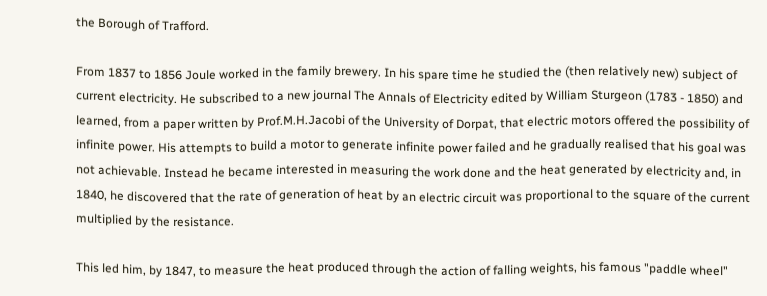the Borough of Trafford.

From 1837 to 1856 Joule worked in the family brewery. In his spare time he studied the (then relatively new) subject of current electricity. He subscribed to a new journal The Annals of Electricity edited by William Sturgeon (1783 - 1850) and learned, from a paper written by Prof.M.H.Jacobi of the University of Dorpat, that electric motors offered the possibility of infinite power. His attempts to build a motor to generate infinite power failed and he gradually realised that his goal was not achievable. Instead he became interested in measuring the work done and the heat generated by electricity and, in 1840, he discovered that the rate of generation of heat by an electric circuit was proportional to the square of the current multiplied by the resistance.

This led him, by 1847, to measure the heat produced through the action of falling weights, his famous "paddle wheel"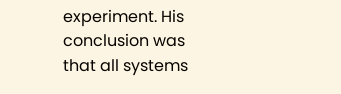experiment. His conclusion was that all systems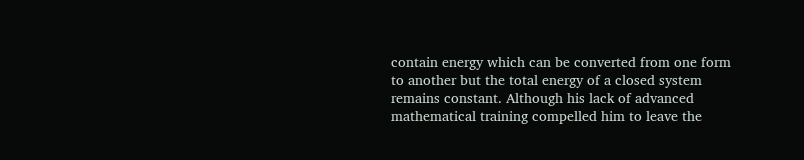contain energy which can be converted from one form to another but the total energy of a closed system remains constant. Although his lack of advanced mathematical training compelled him to leave the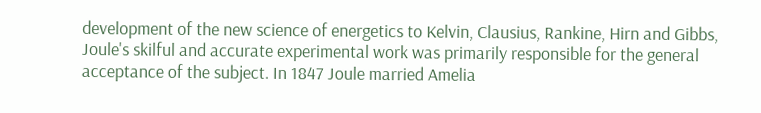development of the new science of energetics to Kelvin, Clausius, Rankine, Hirn and Gibbs, Joule's skilful and accurate experimental work was primarily responsible for the general acceptance of the subject. In 1847 Joule married Amelia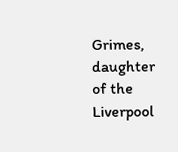Grimes, daughter of the Liverpool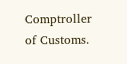Comptroller of Customs.